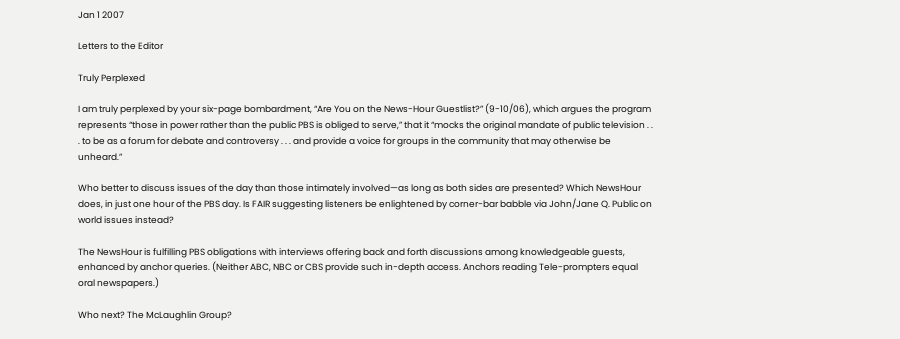Jan 1 2007

Letters to the Editor

Truly Perplexed

I am truly perplexed by your six-page bombardment, “Are You on the News-Hour Guestlist?” (9-10/06), which argues the program represents “those in power rather than the public PBS is obliged to serve,” that it “mocks the original mandate of public television . . . to be as a forum for debate and controversy . . . and provide a voice for groups in the community that may otherwise be unheard.”

Who better to discuss issues of the day than those intimately involved—as long as both sides are presented? Which NewsHour does, in just one hour of the PBS day. Is FAIR suggesting listeners be enlightened by corner-bar babble via John/Jane Q. Public on world issues instead?

The NewsHour is fulfilling PBS obligations with interviews offering back and forth discussions among knowledgeable guests, enhanced by anchor queries. (Neither ABC, NBC or CBS provide such in-depth access. Anchors reading Tele-prompters equal oral newspapers.)

Who next? The McLaughlin Group?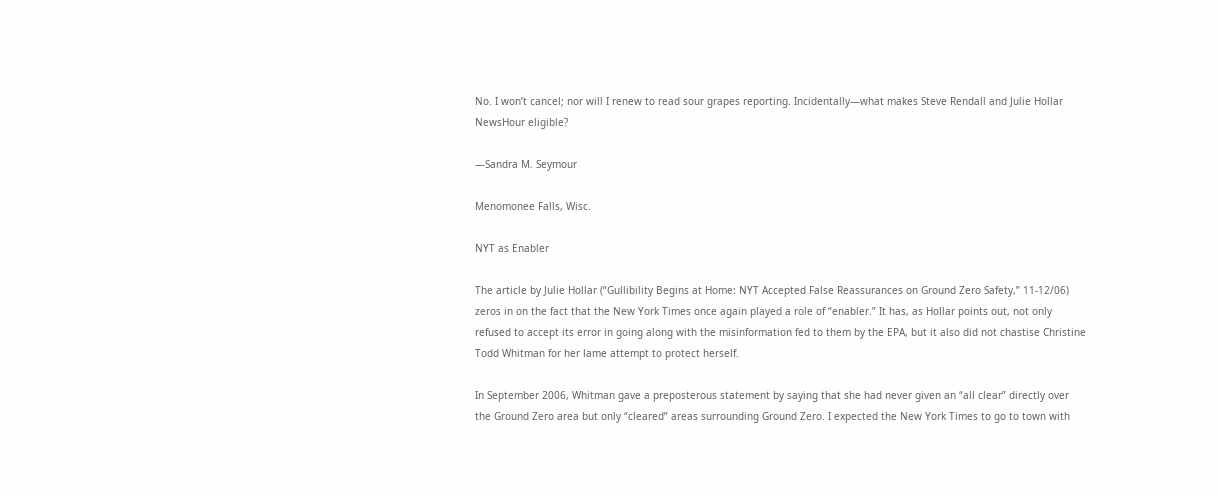No. I won’t cancel; nor will I renew to read sour grapes reporting. Incidentally—what makes Steve Rendall and Julie Hollar NewsHour eligible?

—Sandra M. Seymour

Menomonee Falls, Wisc.

NYT as Enabler

The article by Julie Hollar (“Gullibility Begins at Home: NYT Accepted False Reassurances on Ground Zero Safety,” 11-12/06) zeros in on the fact that the New York Times once again played a role of “enabler.” It has, as Hollar points out, not only refused to accept its error in going along with the misinformation fed to them by the EPA, but it also did not chastise Christine Todd Whitman for her lame attempt to protect herself.

In September 2006, Whitman gave a preposterous statement by saying that she had never given an “all clear” directly over the Ground Zero area but only “cleared” areas surrounding Ground Zero. I expected the New York Times to go to town with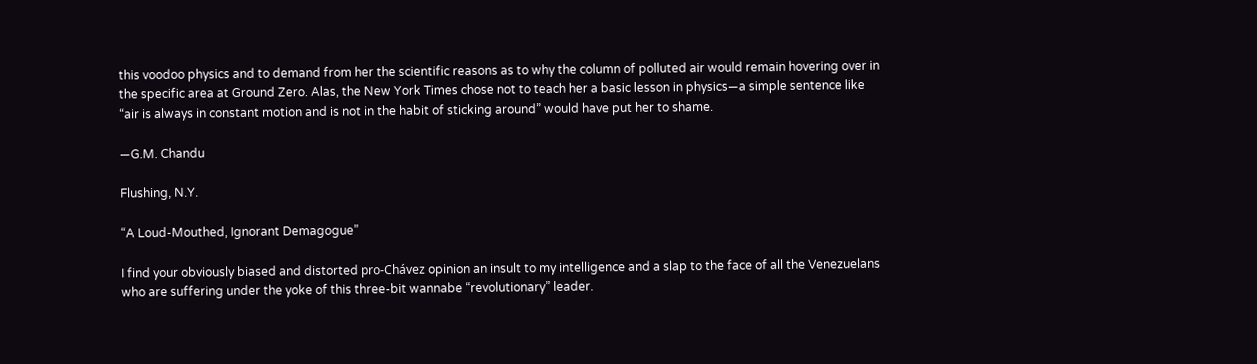this voodoo physics and to demand from her the scientific reasons as to why the column of polluted air would remain hovering over in the specific area at Ground Zero. Alas, the New York Times chose not to teach her a basic lesson in physics—a simple sentence like “air is always in constant motion and is not in the habit of sticking around” would have put her to shame.

—G.M. Chandu

Flushing, N.Y.

“A Loud-Mouthed, Ignorant Demagogue”

I find your obviously biased and distorted pro-Chávez opinion an insult to my intelligence and a slap to the face of all the Venezuelans who are suffering under the yoke of this three-bit wannabe “revolutionary” leader.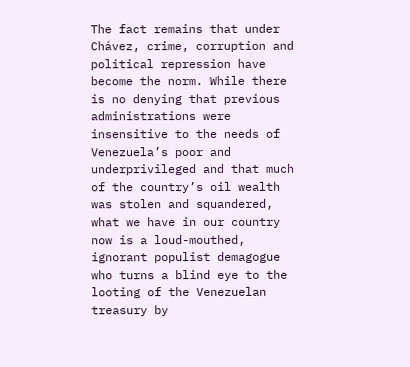The fact remains that under Chávez, crime, corruption and political repression have become the norm. While there is no denying that previous administrations were insensitive to the needs of Venezuela’s poor and underprivileged and that much of the country’s oil wealth was stolen and squandered, what we have in our country now is a loud-mouthed, ignorant populist demagogue who turns a blind eye to the looting of the Venezuelan treasury by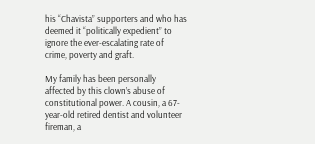his “Chavista” supporters and who has deemed it “politically expedient” to ignore the ever-escalating rate of crime, poverty and graft.

My family has been personally affected by this clown’s abuse of constitutional power. A cousin, a 67-year-old retired dentist and volunteer fireman, a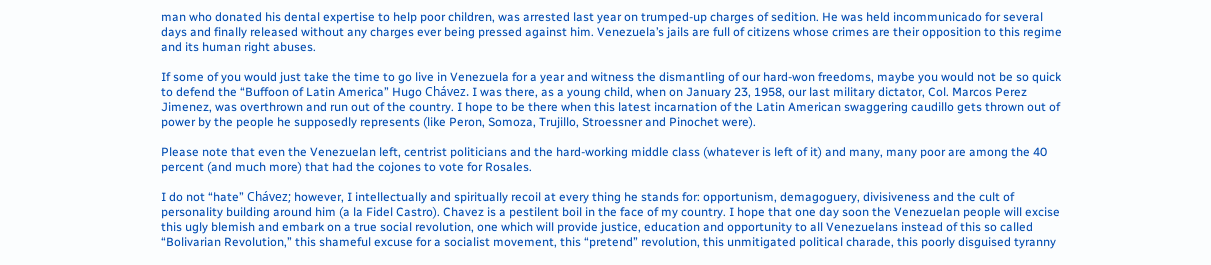man who donated his dental expertise to help poor children, was arrested last year on trumped-up charges of sedition. He was held incommunicado for several days and finally released without any charges ever being pressed against him. Venezuela’s jails are full of citizens whose crimes are their opposition to this regime and its human right abuses.

If some of you would just take the time to go live in Venezuela for a year and witness the dismantling of our hard-won freedoms, maybe you would not be so quick to defend the “Buffoon of Latin America” Hugo Chávez. I was there, as a young child, when on January 23, 1958, our last military dictator, Col. Marcos Perez Jimenez, was overthrown and run out of the country. I hope to be there when this latest incarnation of the Latin American swaggering caudillo gets thrown out of power by the people he supposedly represents (like Peron, Somoza, Trujillo, Stroessner and Pinochet were).

Please note that even the Venezuelan left, centrist politicians and the hard-working middle class (whatever is left of it) and many, many poor are among the 40 percent (and much more) that had the cojones to vote for Rosales.

I do not “hate” Chávez; however, I intellectually and spiritually recoil at every thing he stands for: opportunism, demagoguery, divisiveness and the cult of personality building around him (a la Fidel Castro). Chavez is a pestilent boil in the face of my country. I hope that one day soon the Venezuelan people will excise this ugly blemish and embark on a true social revolution, one which will provide justice, education and opportunity to all Venezuelans instead of this so called “Bolivarian Revolution,” this shameful excuse for a socialist movement, this “pretend” revolution, this unmitigated political charade, this poorly disguised tyranny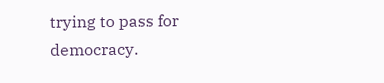trying to pass for democracy.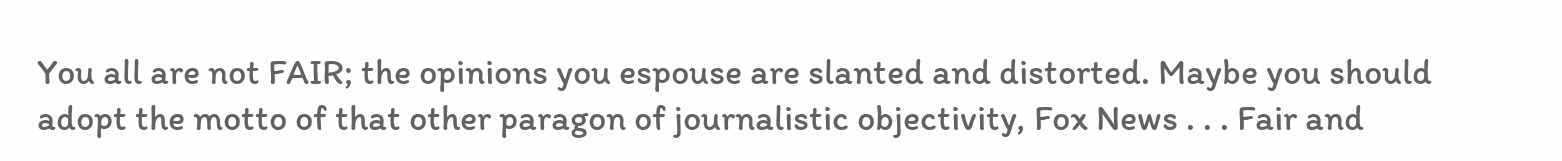You all are not FAIR; the opinions you espouse are slanted and distorted. Maybe you should adopt the motto of that other paragon of journalistic objectivity, Fox News . . . Fair and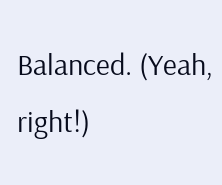Balanced. (Yeah, right!)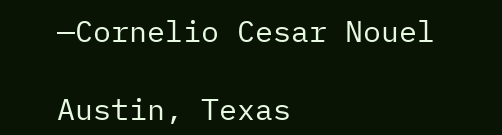—Cornelio Cesar Nouel

Austin, Texas